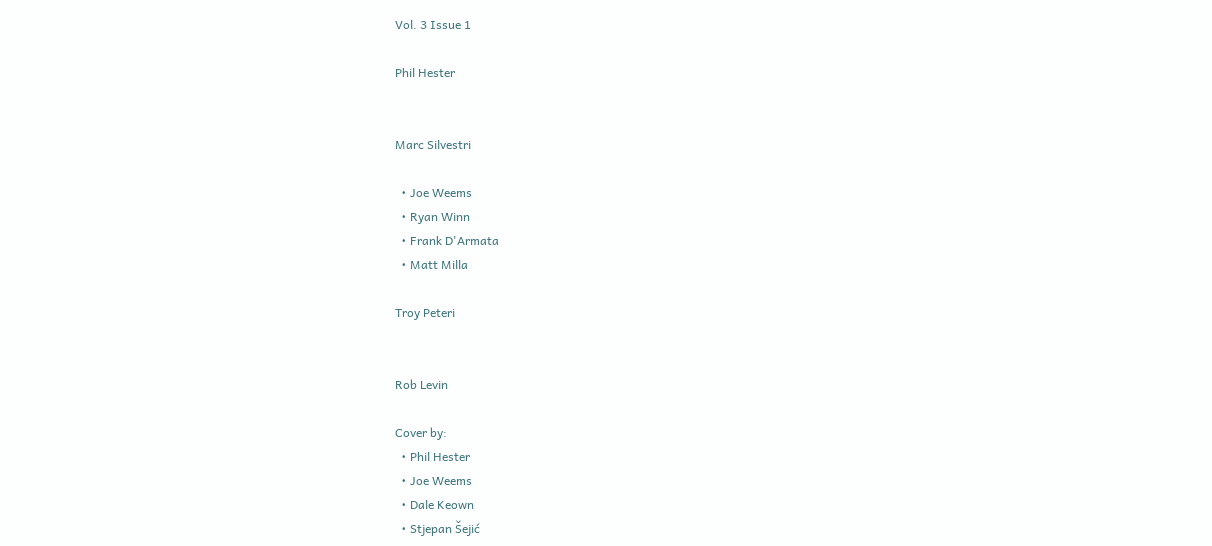Vol. 3 Issue 1

Phil Hester


Marc Silvestri

  • Joe Weems
  • Ryan Winn
  • Frank D'Armata
  • Matt Milla

Troy Peteri


Rob Levin

Cover by:
  • Phil Hester
  • Joe Weems
  • Dale Keown
  • Stjepan Šejić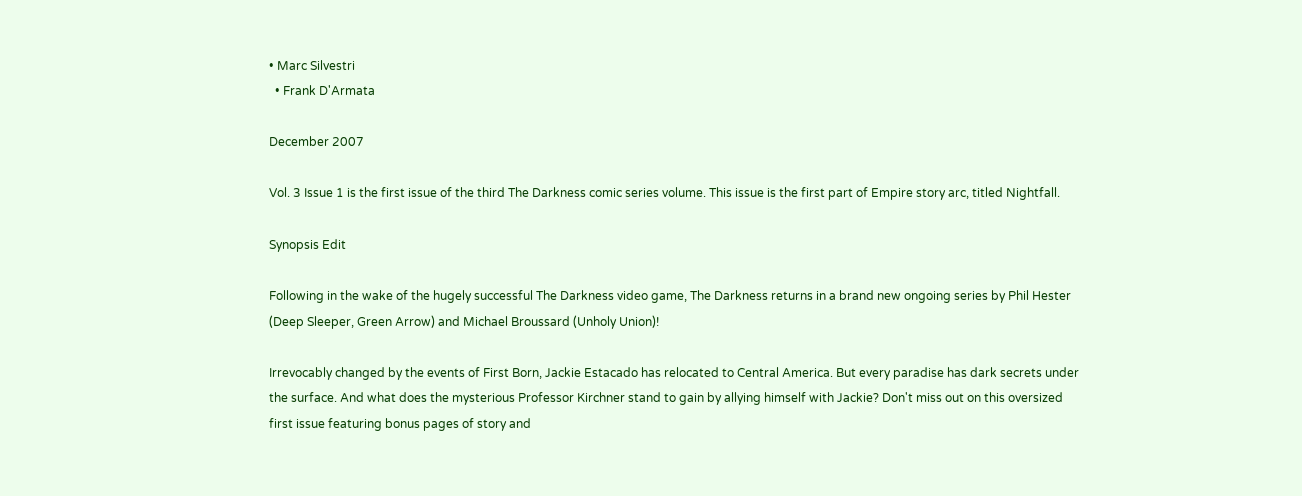• Marc Silvestri
  • Frank D'Armata

December 2007

Vol. 3 Issue 1 is the first issue of the third The Darkness comic series volume. This issue is the first part of Empire story arc, titled Nightfall.

Synopsis Edit

Following in the wake of the hugely successful The Darkness video game, The Darkness returns in a brand new ongoing series by Phil Hester (Deep Sleeper, Green Arrow) and Michael Broussard (Unholy Union)!

Irrevocably changed by the events of First Born, Jackie Estacado has relocated to Central America. But every paradise has dark secrets under the surface. And what does the mysterious Professor Kirchner stand to gain by allying himself with Jackie? Don't miss out on this oversized first issue featuring bonus pages of story and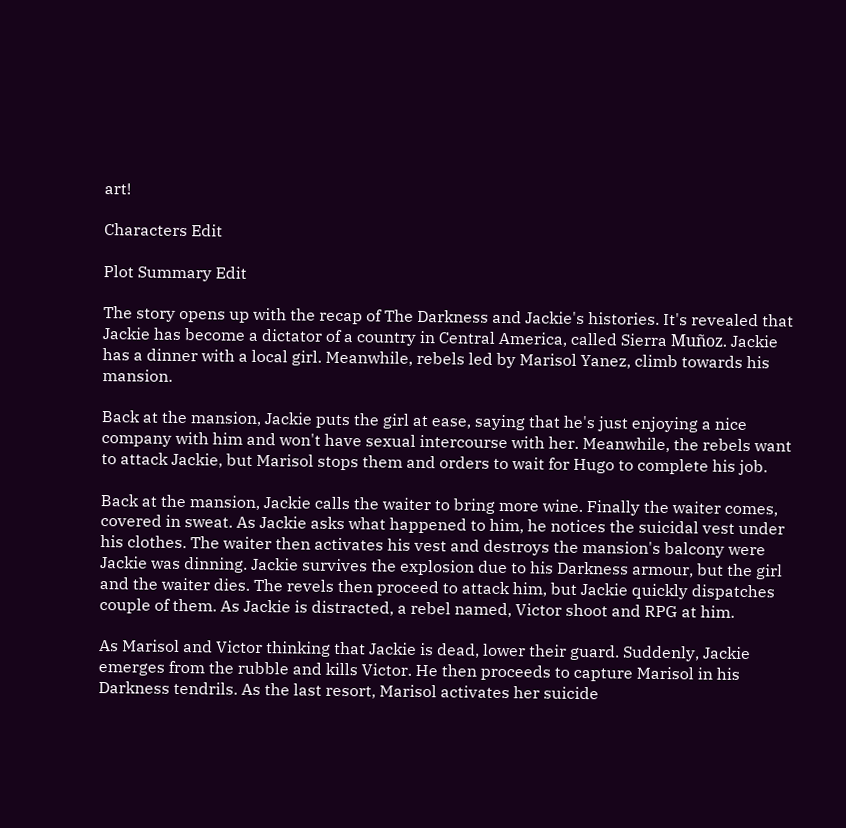art!

Characters Edit

Plot Summary Edit

The story opens up with the recap of The Darkness and Jackie's histories. It's revealed that Jackie has become a dictator of a country in Central America, called Sierra Muñoz. Jackie has a dinner with a local girl. Meanwhile, rebels led by Marisol Yanez, climb towards his mansion.

Back at the mansion, Jackie puts the girl at ease, saying that he's just enjoying a nice company with him and won't have sexual intercourse with her. Meanwhile, the rebels want to attack Jackie, but Marisol stops them and orders to wait for Hugo to complete his job.

Back at the mansion, Jackie calls the waiter to bring more wine. Finally the waiter comes, covered in sweat. As Jackie asks what happened to him, he notices the suicidal vest under his clothes. The waiter then activates his vest and destroys the mansion's balcony were Jackie was dinning. Jackie survives the explosion due to his Darkness armour, but the girl and the waiter dies. The revels then proceed to attack him, but Jackie quickly dispatches couple of them. As Jackie is distracted, a rebel named, Victor shoot and RPG at him.

As Marisol and Victor thinking that Jackie is dead, lower their guard. Suddenly, Jackie emerges from the rubble and kills Victor. He then proceeds to capture Marisol in his Darkness tendrils. As the last resort, Marisol activates her suicide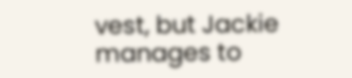vest, but Jackie manages to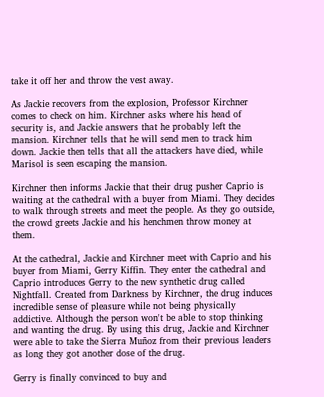take it off her and throw the vest away.

As Jackie recovers from the explosion, Professor Kirchner comes to check on him. Kirchner asks where his head of security is, and Jackie answers that he probably left the mansion. Kirchner tells that he will send men to track him down. Jackie then tells that all the attackers have died, while Marisol is seen escaping the mansion.

Kirchner then informs Jackie that their drug pusher Caprio is waiting at the cathedral with a buyer from Miami. They decides to walk through streets and meet the people. As they go outside, the crowd greets Jackie and his henchmen throw money at them.

At the cathedral, Jackie and Kirchner meet with Caprio and his buyer from Miami, Gerry Kiffin. They enter the cathedral and Caprio introduces Gerry to the new synthetic drug called Nightfall. Created from Darkness by Kirchner, the drug induces incredible sense of pleasure while not being physically addictive. Although the person won't be able to stop thinking and wanting the drug. By using this drug, Jackie and Kirchner were able to take the Sierra Muñoz from their previous leaders as long they got another dose of the drug.

Gerry is finally convinced to buy and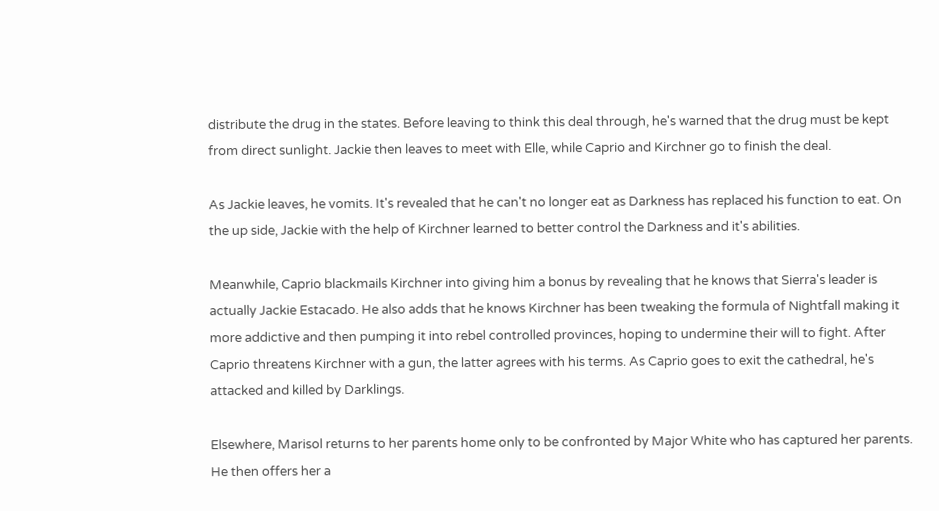distribute the drug in the states. Before leaving to think this deal through, he's warned that the drug must be kept from direct sunlight. Jackie then leaves to meet with Elle, while Caprio and Kirchner go to finish the deal.

As Jackie leaves, he vomits. It's revealed that he can't no longer eat as Darkness has replaced his function to eat. On the up side, Jackie with the help of Kirchner learned to better control the Darkness and it's abilities.

Meanwhile, Caprio blackmails Kirchner into giving him a bonus by revealing that he knows that Sierra's leader is actually Jackie Estacado. He also adds that he knows Kirchner has been tweaking the formula of Nightfall making it more addictive and then pumping it into rebel controlled provinces, hoping to undermine their will to fight. After Caprio threatens Kirchner with a gun, the latter agrees with his terms. As Caprio goes to exit the cathedral, he's attacked and killed by Darklings.

Elsewhere, Marisol returns to her parents home only to be confronted by Major White who has captured her parents. He then offers her a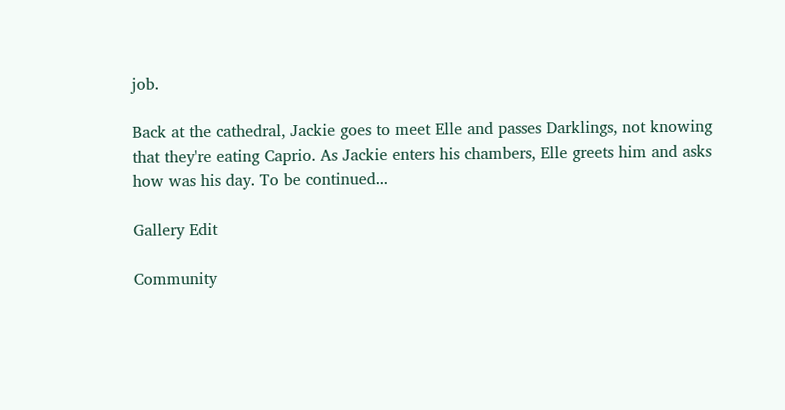job.

Back at the cathedral, Jackie goes to meet Elle and passes Darklings, not knowing that they're eating Caprio. As Jackie enters his chambers, Elle greets him and asks how was his day. To be continued...

Gallery Edit

Community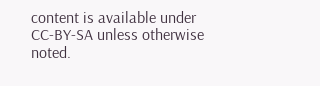content is available under CC-BY-SA unless otherwise noted.